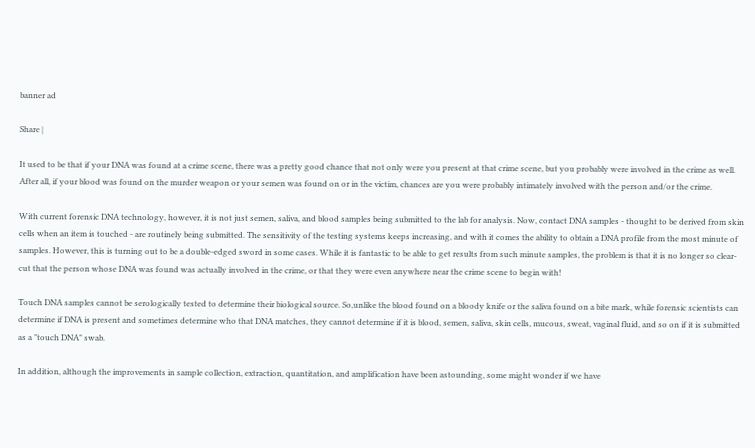banner ad

Share |

It used to be that if your DNA was found at a crime scene, there was a pretty good chance that not only were you present at that crime scene, but you probably were involved in the crime as well. After all, if your blood was found on the murder weapon or your semen was found on or in the victim, chances are you were probably intimately involved with the person and/or the crime.

With current forensic DNA technology, however, it is not just semen, saliva, and blood samples being submitted to the lab for analysis. Now, contact DNA samples - thought to be derived from skin cells when an item is touched - are routinely being submitted. The sensitivity of the testing systems keeps increasing, and with it comes the ability to obtain a DNA profile from the most minute of samples. However, this is turning out to be a double-edged sword in some cases. While it is fantastic to be able to get results from such minute samples, the problem is that it is no longer so clear-cut that the person whose DNA was found was actually involved in the crime, or that they were even anywhere near the crime scene to begin with!

Touch DNA samples cannot be serologically tested to determine their biological source. So,unlike the blood found on a bloody knife or the saliva found on a bite mark, while forensic scientists can determine if DNA is present and sometimes determine who that DNA matches, they cannot determine if it is blood, semen, saliva, skin cells, mucous, sweat, vaginal fluid, and so on if it is submitted as a "touch DNA" swab.

In addition, although the improvements in sample collection, extraction, quantitation, and amplification have been astounding, some might wonder if we have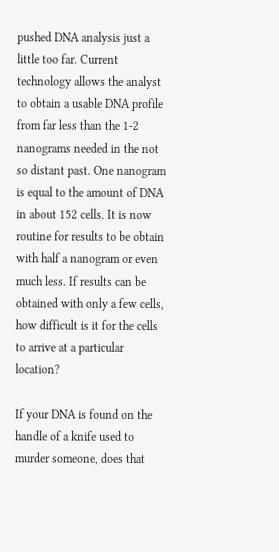pushed DNA analysis just a little too far. Current technology allows the analyst to obtain a usable DNA profile from far less than the 1-2 nanograms needed in the not so distant past. One nanogram is equal to the amount of DNA in about 152 cells. It is now routine for results to be obtain with half a nanogram or even much less. If results can be obtained with only a few cells, how difficult is it for the cells to arrive at a particular location?

If your DNA is found on the handle of a knife used to murder someone, does that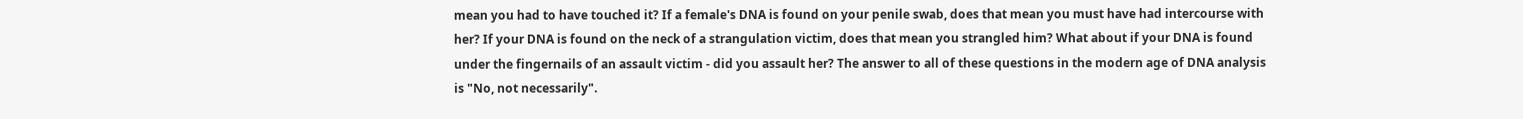mean you had to have touched it? If a female's DNA is found on your penile swab, does that mean you must have had intercourse with her? If your DNA is found on the neck of a strangulation victim, does that mean you strangled him? What about if your DNA is found under the fingernails of an assault victim - did you assault her? The answer to all of these questions in the modern age of DNA analysis is "No, not necessarily".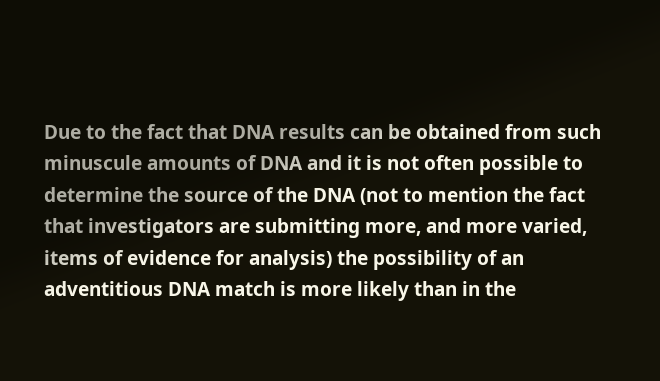Due to the fact that DNA results can be obtained from such minuscule amounts of DNA and it is not often possible to determine the source of the DNA (not to mention the fact that investigators are submitting more, and more varied, items of evidence for analysis) the possibility of an adventitious DNA match is more likely than in the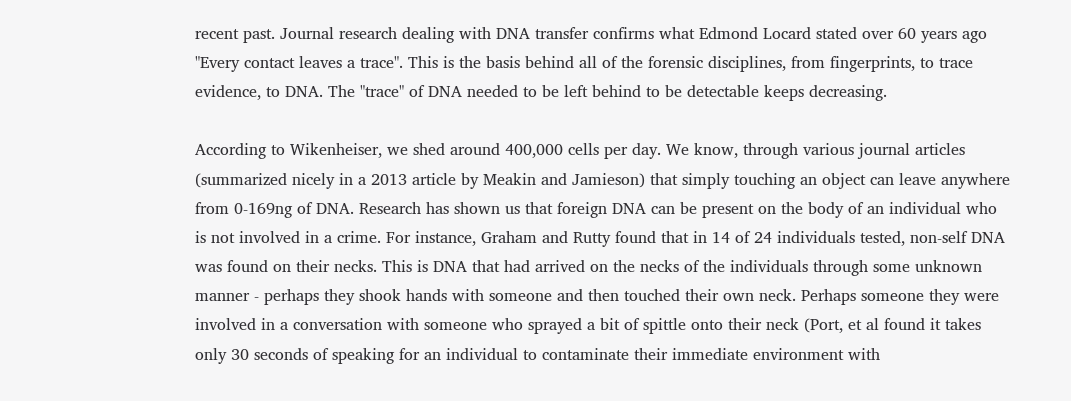recent past. Journal research dealing with DNA transfer confirms what Edmond Locard stated over 60 years ago "Every contact leaves a trace". This is the basis behind all of the forensic disciplines, from fingerprints, to trace evidence, to DNA. The "trace" of DNA needed to be left behind to be detectable keeps decreasing.

According to Wikenheiser, we shed around 400,000 cells per day. We know, through various journal articles (summarized nicely in a 2013 article by Meakin and Jamieson) that simply touching an object can leave anywhere from 0-169ng of DNA. Research has shown us that foreign DNA can be present on the body of an individual who is not involved in a crime. For instance, Graham and Rutty found that in 14 of 24 individuals tested, non-self DNA was found on their necks. This is DNA that had arrived on the necks of the individuals through some unknown manner - perhaps they shook hands with someone and then touched their own neck. Perhaps someone they were involved in a conversation with someone who sprayed a bit of spittle onto their neck (Port, et al found it takes only 30 seconds of speaking for an individual to contaminate their immediate environment with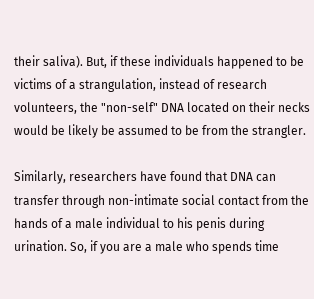their saliva). But, if these individuals happened to be victims of a strangulation, instead of research volunteers, the "non-self" DNA located on their necks would be likely be assumed to be from the strangler.

Similarly, researchers have found that DNA can transfer through non-intimate social contact from the hands of a male individual to his penis during urination. So, if you are a male who spends time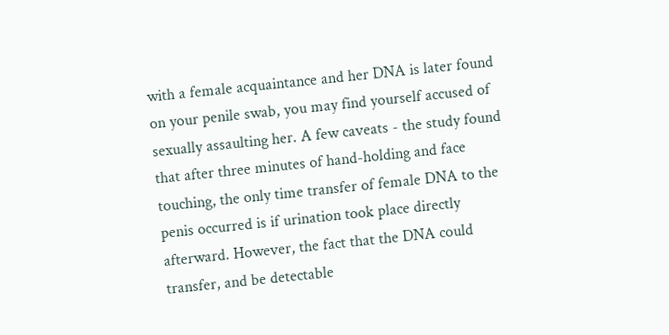with a female acquaintance and her DNA is later found on your penile swab, you may find yourself accused of sexually assaulting her. A few caveats - the study found that after three minutes of hand-holding and face touching, the only time transfer of female DNA to the penis occurred is if urination took place directly afterward. However, the fact that the DNA could transfer, and be detectable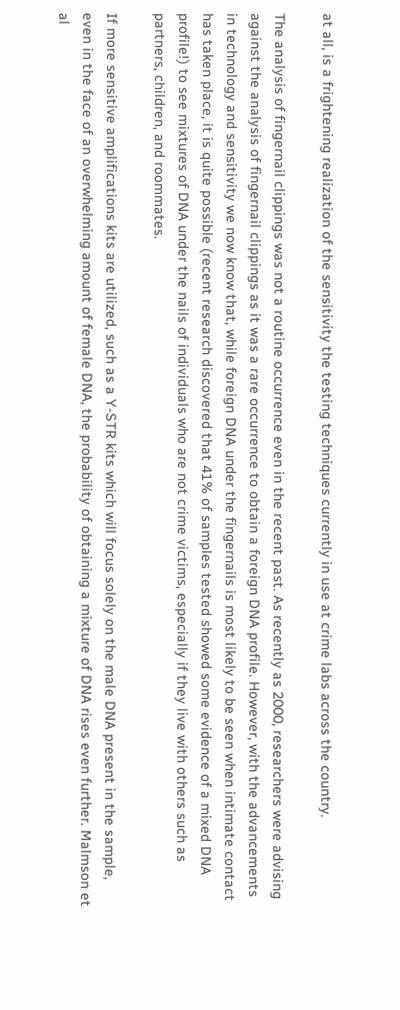at all, is a frightening realization of the sensitivity the testing techniques currently in use at crime labs across the country.

The analysis of fingernail clippings was not a routine occurrence even in the recent past. As recently as 2000, researchers were advising against the analysis of fingernail clippings as it was a rare occurrence to obtain a foreign DNA profile. However, with the advancements in technology and sensitivity we now know that, while foreign DNA under the fingernails is most likely to be seen when intimate contact has taken place, it is quite possible (recent research discovered that 41% of samples tested showed some evidence of a mixed DNA profile!) to see mixtures of DNA under the nails of individuals who are not crime victims, especially if they live with others such as partners, children, and roommates.

If more sensitive amplifications kits are utilized, such as a Y-STR kits which will focus solely on the male DNA present in the sample, even in the face of an overwhelming amount of female DNA, the probability of obtaining a mixture of DNA rises even further. Malmson et al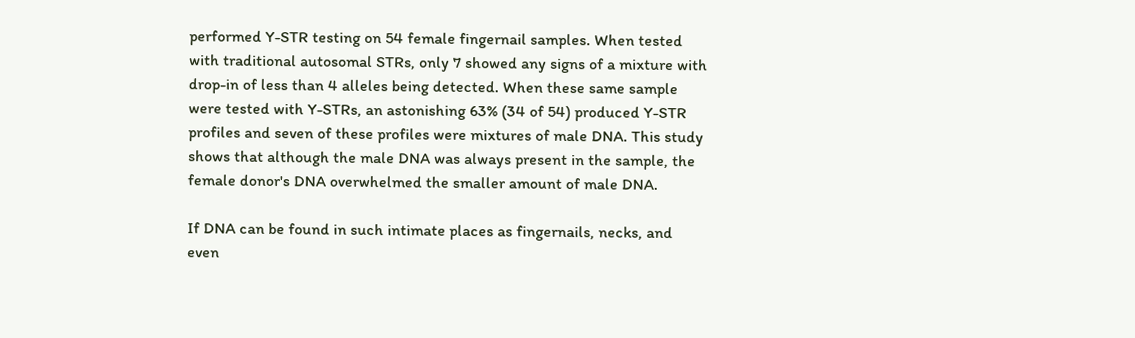performed Y-STR testing on 54 female fingernail samples. When tested with traditional autosomal STRs, only 7 showed any signs of a mixture with drop-in of less than 4 alleles being detected. When these same sample were tested with Y-STRs, an astonishing 63% (34 of 54) produced Y-STR profiles and seven of these profiles were mixtures of male DNA. This study shows that although the male DNA was always present in the sample, the female donor's DNA overwhelmed the smaller amount of male DNA.

If DNA can be found in such intimate places as fingernails, necks, and even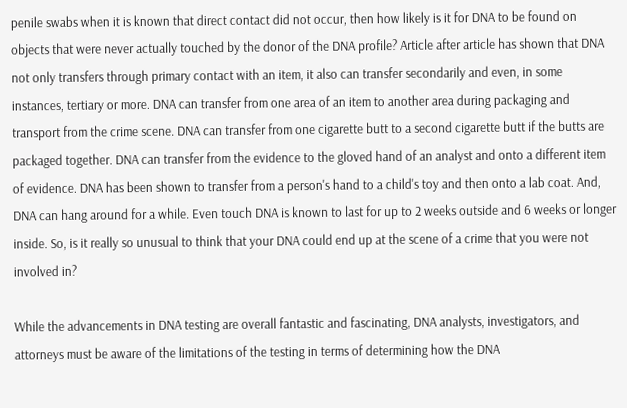penile swabs when it is known that direct contact did not occur, then how likely is it for DNA to be found on objects that were never actually touched by the donor of the DNA profile? Article after article has shown that DNA not only transfers through primary contact with an item, it also can transfer secondarily and even, in some instances, tertiary or more. DNA can transfer from one area of an item to another area during packaging and transport from the crime scene. DNA can transfer from one cigarette butt to a second cigarette butt if the butts are packaged together. DNA can transfer from the evidence to the gloved hand of an analyst and onto a different item of evidence. DNA has been shown to transfer from a person's hand to a child's toy and then onto a lab coat. And, DNA can hang around for a while. Even touch DNA is known to last for up to 2 weeks outside and 6 weeks or longer inside. So, is it really so unusual to think that your DNA could end up at the scene of a crime that you were not involved in?

While the advancements in DNA testing are overall fantastic and fascinating, DNA analysts, investigators, and attorneys must be aware of the limitations of the testing in terms of determining how the DNA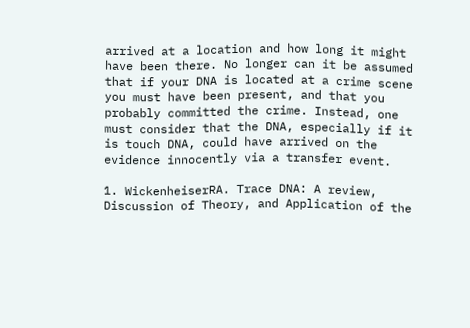arrived at a location and how long it might have been there. No longer can it be assumed that if your DNA is located at a crime scene you must have been present, and that you probably committed the crime. Instead, one must consider that the DNA, especially if it is touch DNA, could have arrived on the evidence innocently via a transfer event.

1. WickenheiserRA. Trace DNA: A review, Discussion of Theory, and Application of the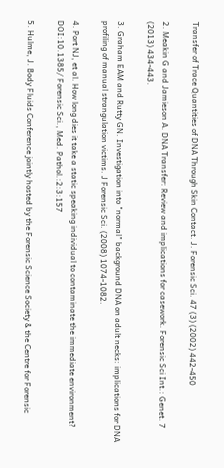Transfer of Trace Quantities of DNA Through Skin Contact. J. Forensic Sci. 47 (3) (2002) 442-450

2. Meakin G and Jamieson A. DNA Transfer: Review and implications for casework. Forensic Sci Int.: Genet. 7 (2013) 434-443.

3. Graham EAM and Rutty GN. Investigation into "normal" background DNA on adult necks: implications for DNA profiling of manual strangulation victims. J Forensic Sci. (2008) 1074-1082.

4. Port NJ, et al. How long dies it take a static speaking individual to contaminate the immediate environment? DOI:10.1385/ Forensic Sci., Med. Pathol.:2:3:157

5. Hulme, J. Body Fluids Conference jointly hosted by the Forensic Science Society & the Centre for Forensic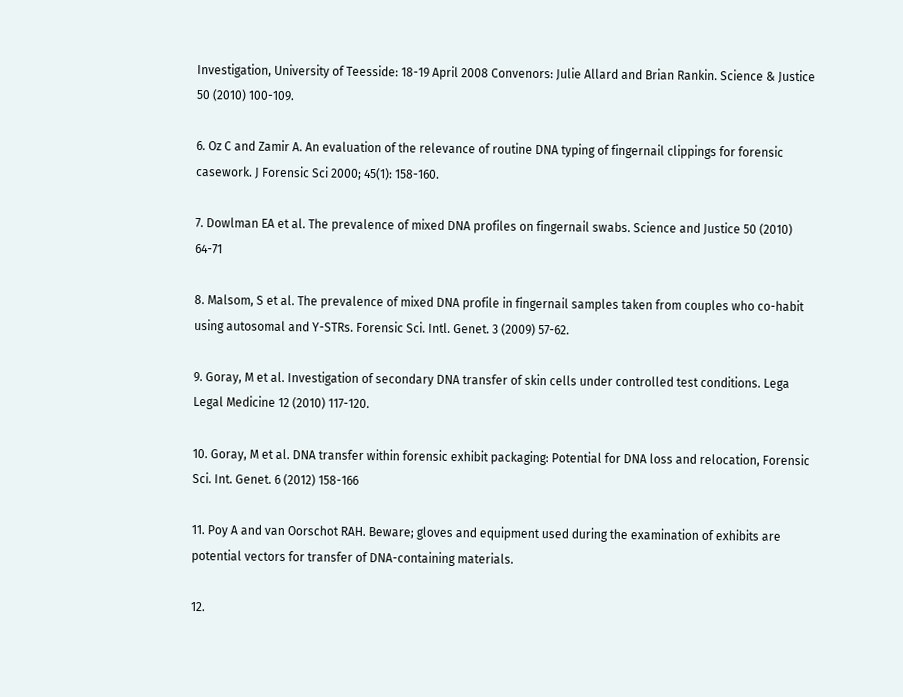Investigation, University of Teesside: 18-19 April 2008 Convenors: Julie Allard and Brian Rankin. Science & Justice 50 (2010) 100-109.

6. Oz C and Zamir A. An evaluation of the relevance of routine DNA typing of fingernail clippings for forensic casework. J Forensic Sci 2000; 45(1): 158-160.

7. Dowlman EA et al. The prevalence of mixed DNA profiles on fingernail swabs. Science and Justice 50 (2010) 64-71

8. Malsom, S et al. The prevalence of mixed DNA profile in fingernail samples taken from couples who co-habit using autosomal and Y-STRs. Forensic Sci. Intl. Genet. 3 (2009) 57-62.

9. Goray, M et al. Investigation of secondary DNA transfer of skin cells under controlled test conditions. Lega Legal Medicine 12 (2010) 117-120.

10. Goray, M et al. DNA transfer within forensic exhibit packaging: Potential for DNA loss and relocation, Forensic Sci. Int. Genet. 6 (2012) 158-166

11. Poy A and van Oorschot RAH. Beware; gloves and equipment used during the examination of exhibits are potential vectors for transfer of DNA-containing materials.

12.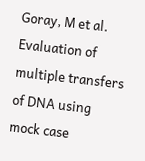Goray, M et al. Evaluation of multiple transfers of DNA using mock case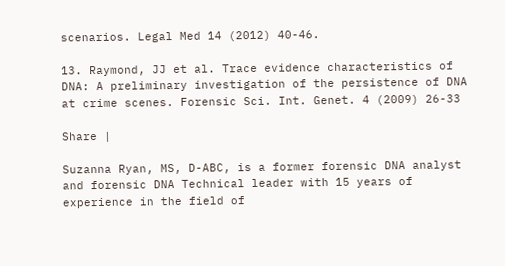scenarios. Legal Med 14 (2012) 40-46.

13. Raymond, JJ et al. Trace evidence characteristics of DNA: A preliminary investigation of the persistence of DNA at crime scenes. Forensic Sci. Int. Genet. 4 (2009) 26-33

Share |

Suzanna Ryan, MS, D-ABC, is a former forensic DNA analyst and forensic DNA Technical leader with 15 years of experience in the field of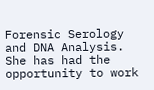Forensic Serology and DNA Analysis. She has had the opportunity to work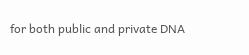for both public and private DNA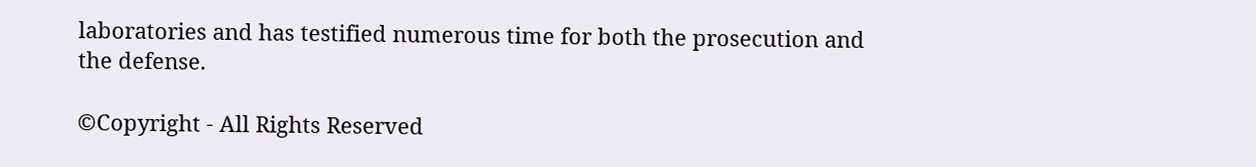laboratories and has testified numerous time for both the prosecution and the defense.

©Copyright - All Rights Reserved